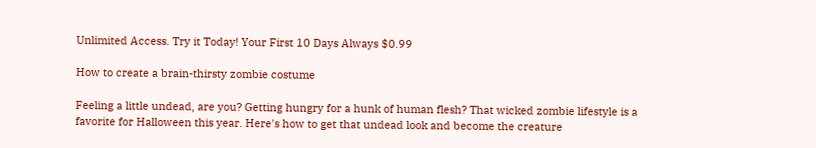Unlimited Access. Try it Today! Your First 10 Days Always $0.99

How to create a brain-thirsty zombie costume

Feeling a little undead, are you? Getting hungry for a hunk of human flesh? That wicked zombie lifestyle is a favorite for Halloween this year. Here's how to get that undead look and become the creature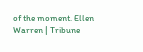of the moment. Ellen Warren | Tribune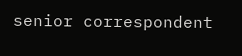senior correspondent